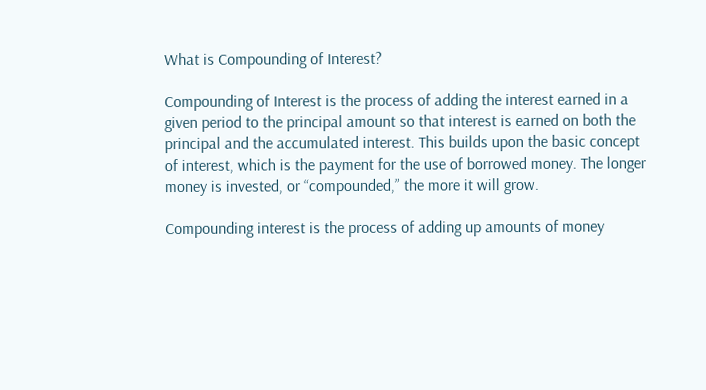What is Compounding of Interest?

Compounding of Interest is the process of adding the interest earned in a given period to the principal amount so that interest is earned on both the principal and the accumulated interest. This builds upon the basic concept of interest, which is the payment for the use of borrowed money. The longer money is invested, or “compounded,” the more it will grow.

Compounding interest is the process of adding up amounts of money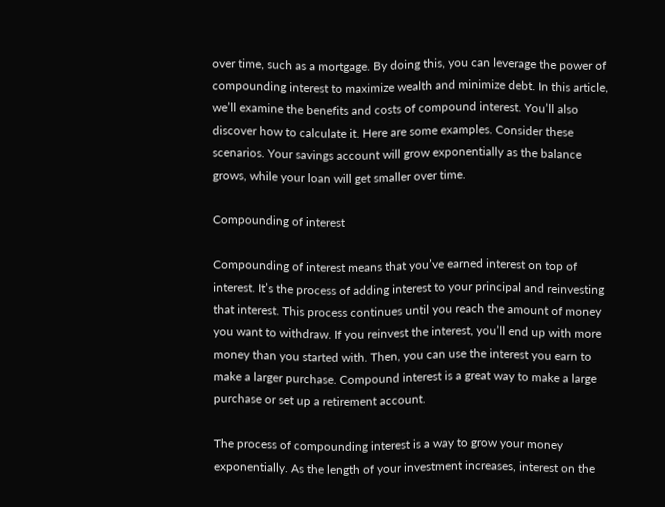over time, such as a mortgage. By doing this, you can leverage the power of compounding interest to maximize wealth and minimize debt. In this article, we’ll examine the benefits and costs of compound interest. You’ll also discover how to calculate it. Here are some examples. Consider these scenarios. Your savings account will grow exponentially as the balance grows, while your loan will get smaller over time.

Compounding of interest

Compounding of interest means that you’ve earned interest on top of interest. It’s the process of adding interest to your principal and reinvesting that interest. This process continues until you reach the amount of money you want to withdraw. If you reinvest the interest, you’ll end up with more money than you started with. Then, you can use the interest you earn to make a larger purchase. Compound interest is a great way to make a large purchase or set up a retirement account.

The process of compounding interest is a way to grow your money exponentially. As the length of your investment increases, interest on the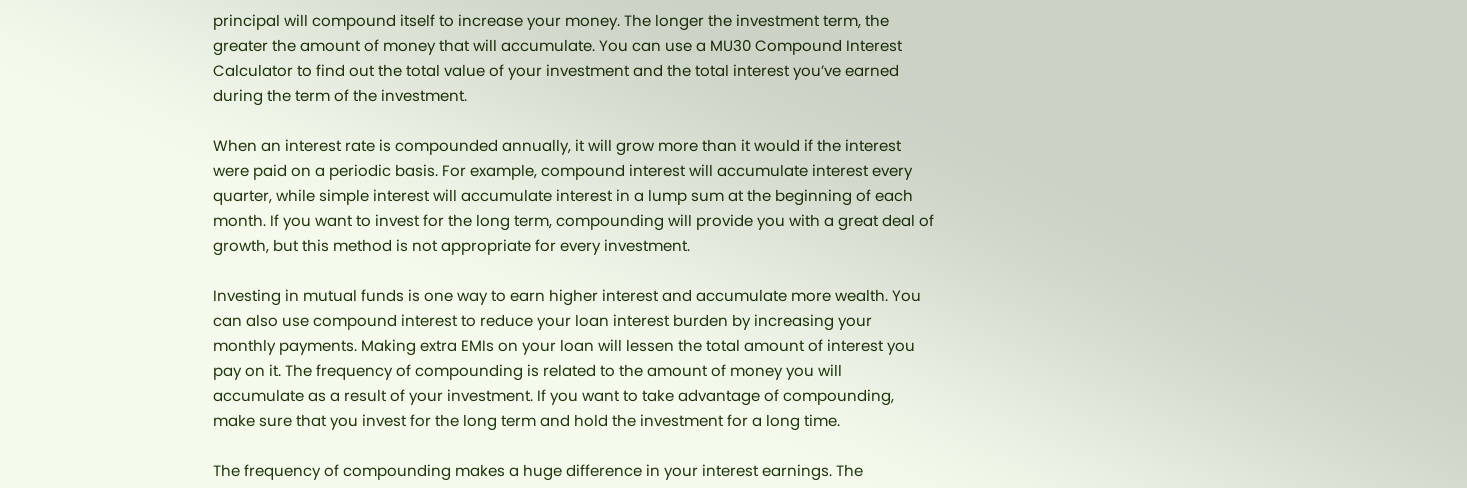principal will compound itself to increase your money. The longer the investment term, the greater the amount of money that will accumulate. You can use a MU30 Compound Interest Calculator to find out the total value of your investment and the total interest you’ve earned during the term of the investment.

When an interest rate is compounded annually, it will grow more than it would if the interest were paid on a periodic basis. For example, compound interest will accumulate interest every quarter, while simple interest will accumulate interest in a lump sum at the beginning of each month. If you want to invest for the long term, compounding will provide you with a great deal of growth, but this method is not appropriate for every investment.

Investing in mutual funds is one way to earn higher interest and accumulate more wealth. You can also use compound interest to reduce your loan interest burden by increasing your monthly payments. Making extra EMIs on your loan will lessen the total amount of interest you pay on it. The frequency of compounding is related to the amount of money you will accumulate as a result of your investment. If you want to take advantage of compounding, make sure that you invest for the long term and hold the investment for a long time.

The frequency of compounding makes a huge difference in your interest earnings. The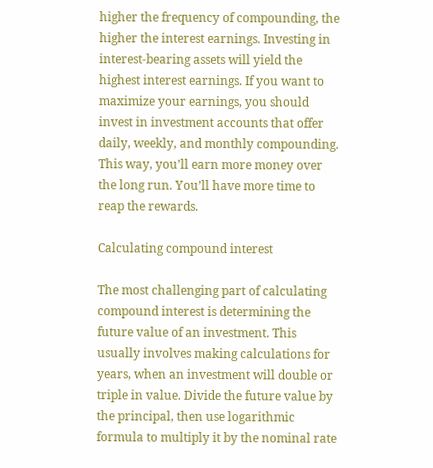higher the frequency of compounding, the higher the interest earnings. Investing in interest-bearing assets will yield the highest interest earnings. If you want to maximize your earnings, you should invest in investment accounts that offer daily, weekly, and monthly compounding. This way, you’ll earn more money over the long run. You’ll have more time to reap the rewards.

Calculating compound interest

The most challenging part of calculating compound interest is determining the future value of an investment. This usually involves making calculations for years, when an investment will double or triple in value. Divide the future value by the principal, then use logarithmic formula to multiply it by the nominal rate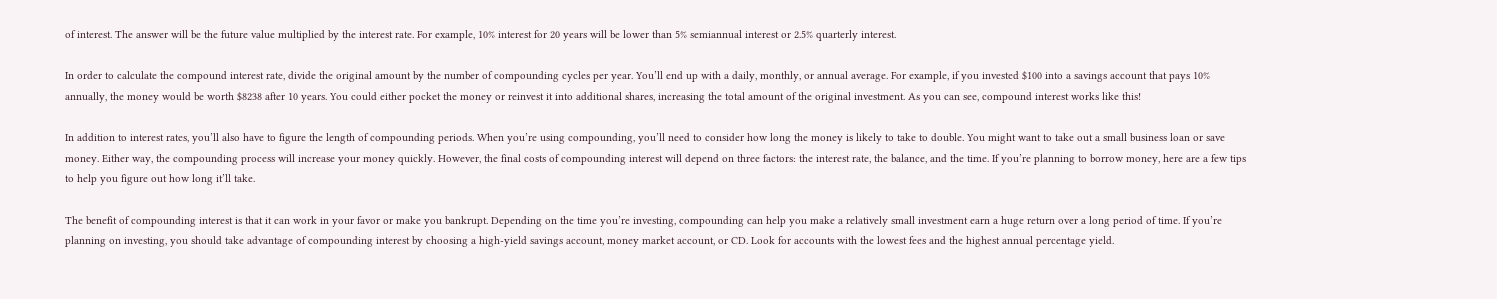of interest. The answer will be the future value multiplied by the interest rate. For example, 10% interest for 20 years will be lower than 5% semiannual interest or 2.5% quarterly interest.

In order to calculate the compound interest rate, divide the original amount by the number of compounding cycles per year. You’ll end up with a daily, monthly, or annual average. For example, if you invested $100 into a savings account that pays 10% annually, the money would be worth $8238 after 10 years. You could either pocket the money or reinvest it into additional shares, increasing the total amount of the original investment. As you can see, compound interest works like this!

In addition to interest rates, you’ll also have to figure the length of compounding periods. When you’re using compounding, you’ll need to consider how long the money is likely to take to double. You might want to take out a small business loan or save money. Either way, the compounding process will increase your money quickly. However, the final costs of compounding interest will depend on three factors: the interest rate, the balance, and the time. If you’re planning to borrow money, here are a few tips to help you figure out how long it’ll take.

The benefit of compounding interest is that it can work in your favor or make you bankrupt. Depending on the time you’re investing, compounding can help you make a relatively small investment earn a huge return over a long period of time. If you’re planning on investing, you should take advantage of compounding interest by choosing a high-yield savings account, money market account, or CD. Look for accounts with the lowest fees and the highest annual percentage yield.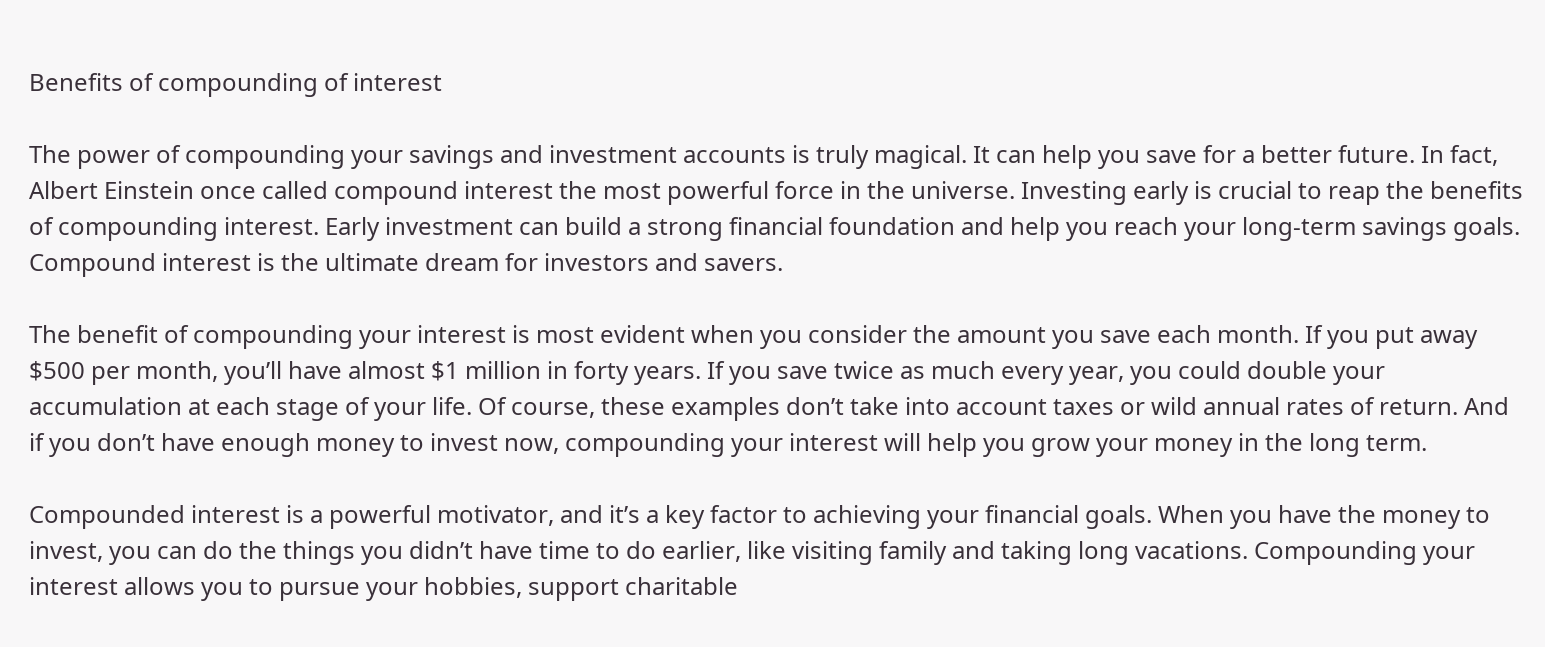Benefits of compounding of interest

The power of compounding your savings and investment accounts is truly magical. It can help you save for a better future. In fact, Albert Einstein once called compound interest the most powerful force in the universe. Investing early is crucial to reap the benefits of compounding interest. Early investment can build a strong financial foundation and help you reach your long-term savings goals. Compound interest is the ultimate dream for investors and savers.

The benefit of compounding your interest is most evident when you consider the amount you save each month. If you put away $500 per month, you’ll have almost $1 million in forty years. If you save twice as much every year, you could double your accumulation at each stage of your life. Of course, these examples don’t take into account taxes or wild annual rates of return. And if you don’t have enough money to invest now, compounding your interest will help you grow your money in the long term.

Compounded interest is a powerful motivator, and it’s a key factor to achieving your financial goals. When you have the money to invest, you can do the things you didn’t have time to do earlier, like visiting family and taking long vacations. Compounding your interest allows you to pursue your hobbies, support charitable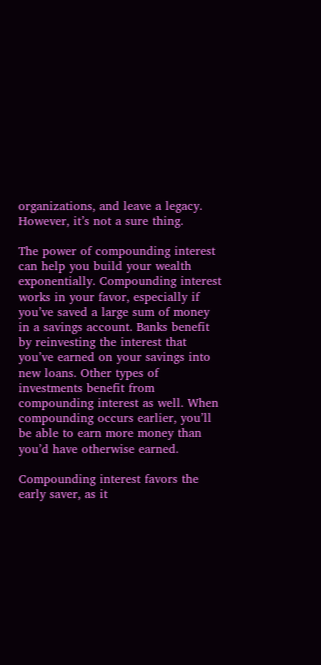organizations, and leave a legacy. However, it’s not a sure thing.

The power of compounding interest can help you build your wealth exponentially. Compounding interest works in your favor, especially if you’ve saved a large sum of money in a savings account. Banks benefit by reinvesting the interest that you’ve earned on your savings into new loans. Other types of investments benefit from compounding interest as well. When compounding occurs earlier, you’ll be able to earn more money than you’d have otherwise earned.

Compounding interest favors the early saver, as it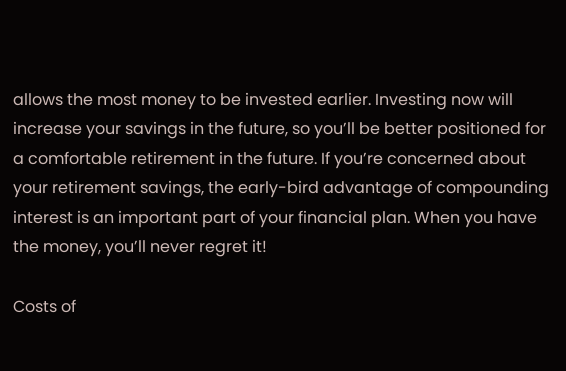allows the most money to be invested earlier. Investing now will increase your savings in the future, so you’ll be better positioned for a comfortable retirement in the future. If you’re concerned about your retirement savings, the early-bird advantage of compounding interest is an important part of your financial plan. When you have the money, you’ll never regret it!

Costs of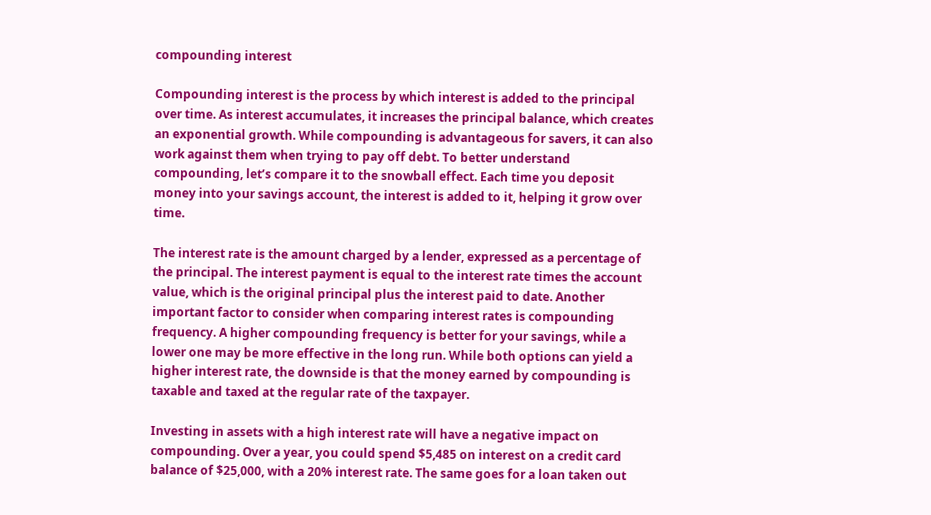compounding interest

Compounding interest is the process by which interest is added to the principal over time. As interest accumulates, it increases the principal balance, which creates an exponential growth. While compounding is advantageous for savers, it can also work against them when trying to pay off debt. To better understand compounding, let’s compare it to the snowball effect. Each time you deposit money into your savings account, the interest is added to it, helping it grow over time.

The interest rate is the amount charged by a lender, expressed as a percentage of the principal. The interest payment is equal to the interest rate times the account value, which is the original principal plus the interest paid to date. Another important factor to consider when comparing interest rates is compounding frequency. A higher compounding frequency is better for your savings, while a lower one may be more effective in the long run. While both options can yield a higher interest rate, the downside is that the money earned by compounding is taxable and taxed at the regular rate of the taxpayer.

Investing in assets with a high interest rate will have a negative impact on compounding. Over a year, you could spend $5,485 on interest on a credit card balance of $25,000, with a 20% interest rate. The same goes for a loan taken out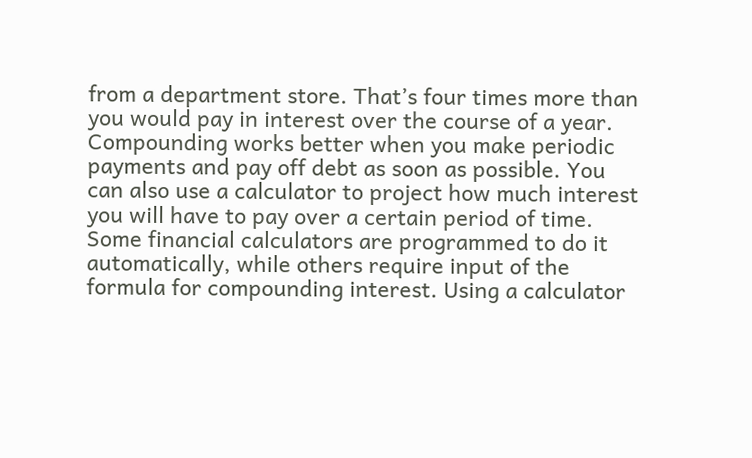from a department store. That’s four times more than you would pay in interest over the course of a year. Compounding works better when you make periodic payments and pay off debt as soon as possible. You can also use a calculator to project how much interest you will have to pay over a certain period of time. Some financial calculators are programmed to do it automatically, while others require input of the formula for compounding interest. Using a calculator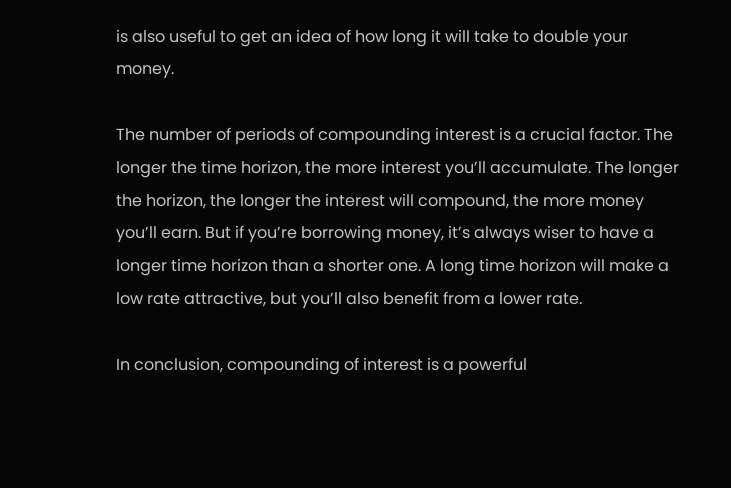is also useful to get an idea of how long it will take to double your money.

The number of periods of compounding interest is a crucial factor. The longer the time horizon, the more interest you’ll accumulate. The longer the horizon, the longer the interest will compound, the more money you’ll earn. But if you’re borrowing money, it’s always wiser to have a longer time horizon than a shorter one. A long time horizon will make a low rate attractive, but you’ll also benefit from a lower rate.

In conclusion, compounding of interest is a powerful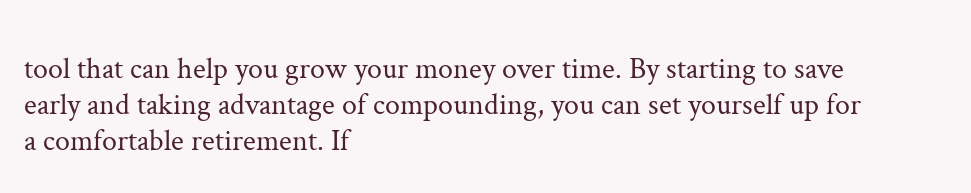tool that can help you grow your money over time. By starting to save early and taking advantage of compounding, you can set yourself up for a comfortable retirement. If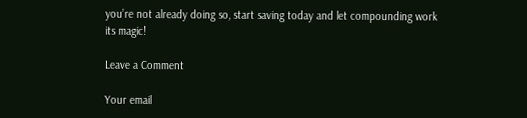you’re not already doing so, start saving today and let compounding work its magic!

Leave a Comment

Your email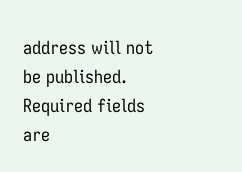address will not be published. Required fields are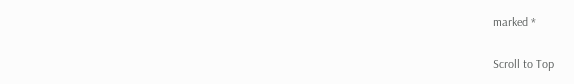marked *

Scroll to Top